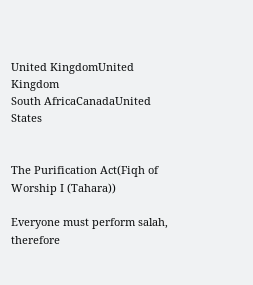United KingdomUnited Kingdom
South AfricaCanadaUnited States


The Purification Act(Fiqh of Worship I (Tahara))

Everyone must perform salah, therefore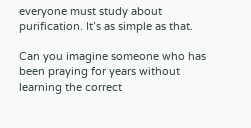everyone must study about purification. It’s as simple as that.

Can you imagine someone who has been praying for years without learning the correct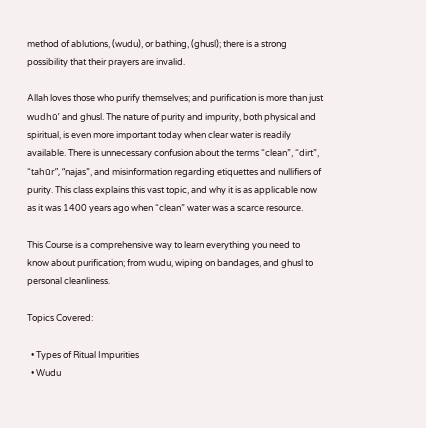method of ablutions, (wudu), or bathing, (ghusl); there is a strong possibility that their prayers are invalid.

Allah loves those who purify themselves; and purification is more than just wudhū’ and ghusl. The nature of purity and impurity, both physical and spiritual, is even more important today when clear water is readily available. There is unnecessary confusion about the terms “clean”, “dirt”, “tahūr”, “najas”, and misinformation regarding etiquettes and nullifiers of purity. This class explains this vast topic, and why it is as applicable now as it was 1400 years ago when “clean” water was a scarce resource.

This Course is a comprehensive way to learn everything you need to know about purification; from wudu, wiping on bandages, and ghusl to personal cleanliness.

Topics Covered:

  • Types of Ritual Impurities
  • Wudu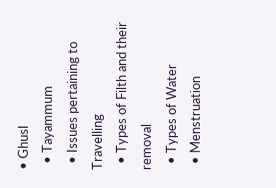• Ghusl
  • Tayammum
  • Issues pertaining to Travelling
  • Types of Filth and their removal
  • Types of Water
  • Menstruation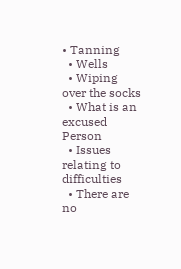• Tanning
  • Wells
  • Wiping over the socks
  • What is an excused Person
  • Issues relating to difficulties
  • There are no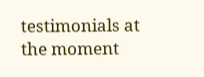testimonials at the moment